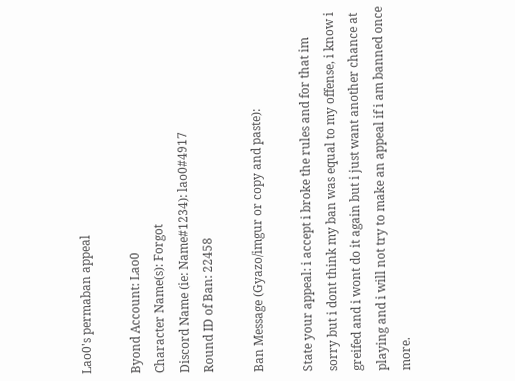Lao0's permaban appeal

Byond Account: Lao0
Character Name(s): Forgot
Discord Name (ie: Name#1234): lao0#4917
Round ID of Ban: 22458

Ban Message (Gyazo/imgur or copy and paste):

State your appeal: i accept i broke the rules and for that im sorry but i dont think my ban was equal to my offense, i know i greifed and i wont do it again but i just want another chance at playing and i will not try to make an appeal if i am banned once more.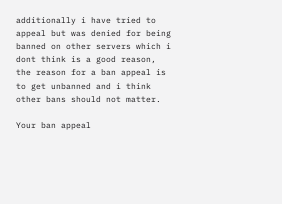additionally i have tried to appeal but was denied for being banned on other servers which i dont think is a good reason, the reason for a ban appeal is to get unbanned and i think other bans should not matter.

Your ban appeal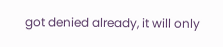got denied already, it will only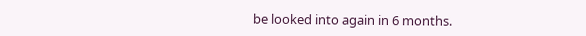be looked into again in 6 months.